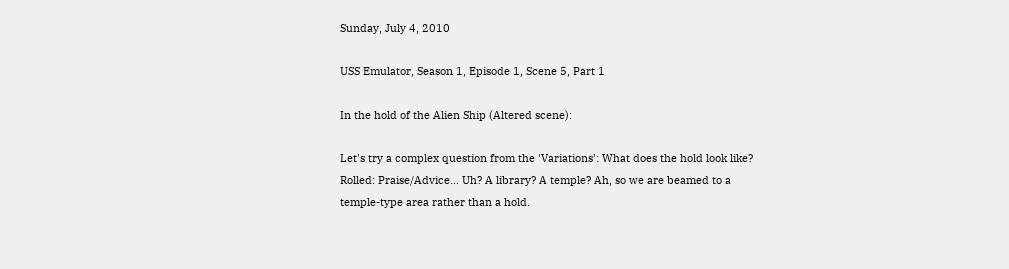Sunday, July 4, 2010

USS Emulator, Season 1, Episode 1, Scene 5, Part 1

In the hold of the Alien Ship (Altered scene):

Let's try a complex question from the 'Variations': What does the hold look like? Rolled: Praise/Advice... Uh? A library? A temple? Ah, so we are beamed to a temple-type area rather than a hold.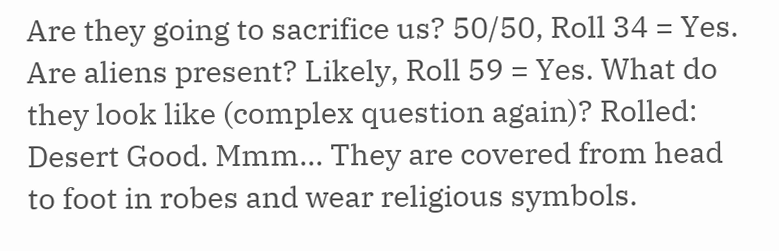Are they going to sacrifice us? 50/50, Roll 34 = Yes. Are aliens present? Likely, Roll 59 = Yes. What do they look like (complex question again)? Rolled: Desert Good. Mmm... They are covered from head to foot in robes and wear religious symbols.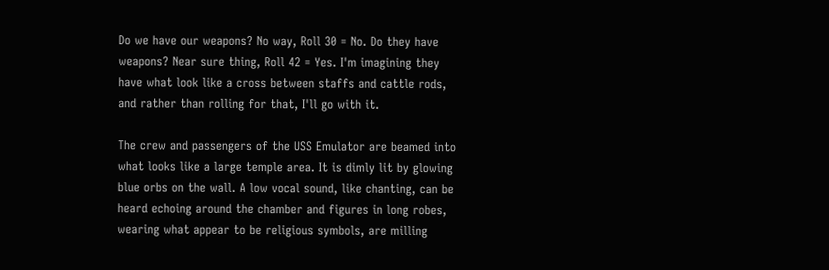Do we have our weapons? No way, Roll 30 = No. Do they have weapons? Near sure thing, Roll 42 = Yes. I'm imagining they have what look like a cross between staffs and cattle rods, and rather than rolling for that, I'll go with it.

The crew and passengers of the USS Emulator are beamed into what looks like a large temple area. It is dimly lit by glowing blue orbs on the wall. A low vocal sound, like chanting, can be heard echoing around the chamber and figures in long robes, wearing what appear to be religious symbols, are milling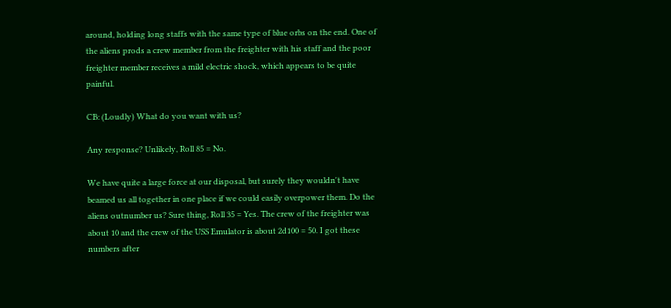around, holding long staffs with the same type of blue orbs on the end. One of the aliens prods a crew member from the freighter with his staff and the poor freighter member receives a mild electric shock, which appears to be quite painful.

CB: (Loudly) What do you want with us?

Any response? Unlikely, Roll 85 = No.

We have quite a large force at our disposal, but surely they wouldn't have beamed us all together in one place if we could easily overpower them. Do the aliens outnumber us? Sure thing, Roll 35 = Yes. The crew of the freighter was about 10 and the crew of the USS Emulator is about 2d100 = 50. I got these numbers after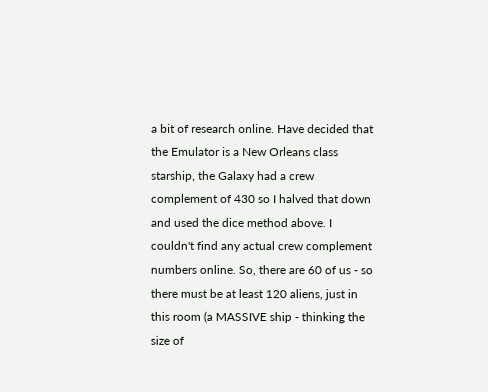a bit of research online. Have decided that the Emulator is a New Orleans class starship, the Galaxy had a crew complement of 430 so I halved that down and used the dice method above. I couldn't find any actual crew complement numbers online. So, there are 60 of us - so there must be at least 120 aliens, just in this room (a MASSIVE ship - thinking the size of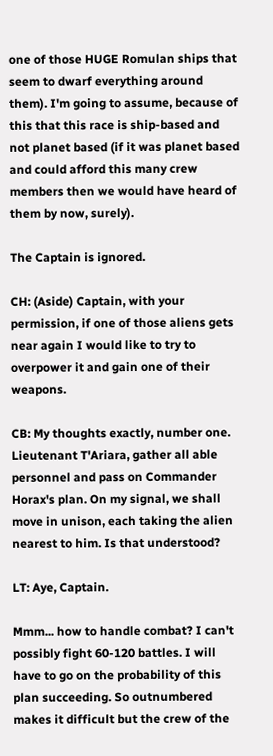one of those HUGE Romulan ships that seem to dwarf everything around them). I'm going to assume, because of this that this race is ship-based and not planet based (if it was planet based and could afford this many crew members then we would have heard of them by now, surely).

The Captain is ignored.

CH: (Aside) Captain, with your permission, if one of those aliens gets near again I would like to try to overpower it and gain one of their weapons.

CB: My thoughts exactly, number one. Lieutenant T'Ariara, gather all able personnel and pass on Commander Horax's plan. On my signal, we shall move in unison, each taking the alien nearest to him. Is that understood?

LT: Aye, Captain.

Mmm... how to handle combat? I can't possibly fight 60-120 battles. I will have to go on the probability of this plan succeeding. So outnumbered makes it difficult but the crew of the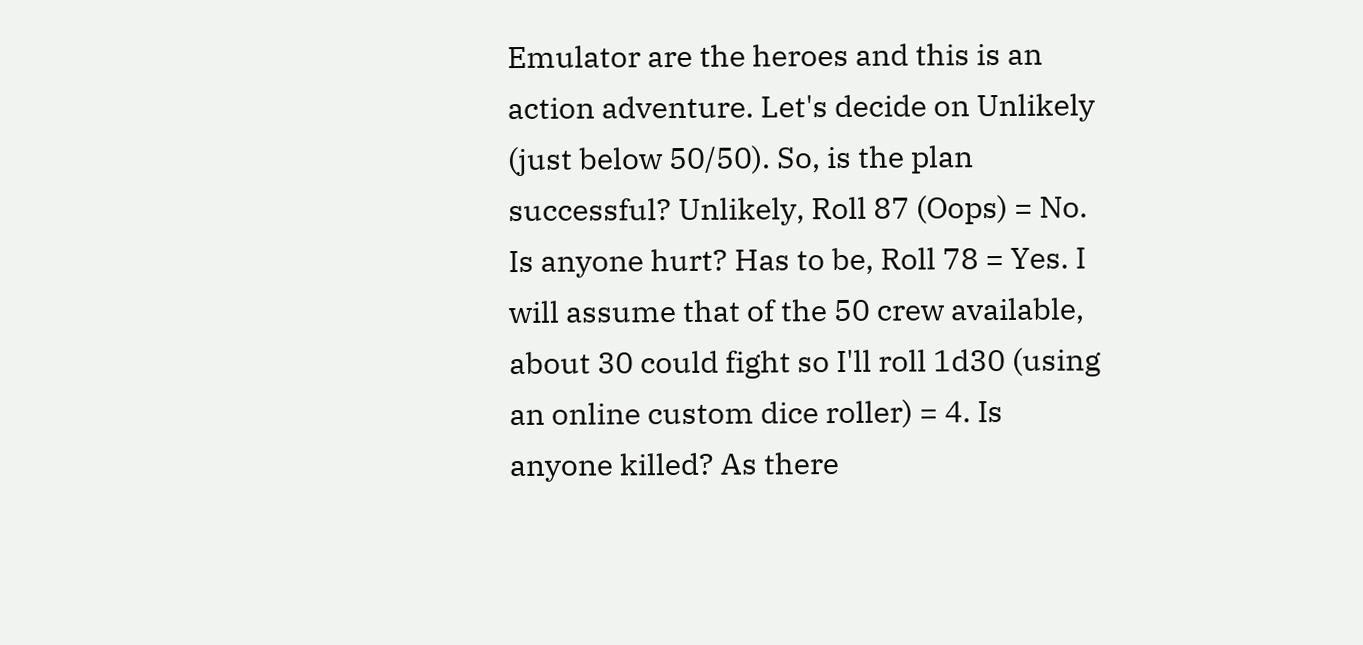Emulator are the heroes and this is an action adventure. Let's decide on Unlikely (just below 50/50). So, is the plan successful? Unlikely, Roll 87 (Oops) = No. Is anyone hurt? Has to be, Roll 78 = Yes. I will assume that of the 50 crew available, about 30 could fight so I'll roll 1d30 (using an online custom dice roller) = 4. Is anyone killed? As there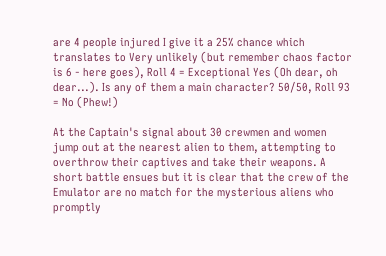are 4 people injured I give it a 25% chance which translates to Very unlikely (but remember chaos factor is 6 - here goes), Roll 4 = Exceptional Yes (Oh dear, oh dear...). Is any of them a main character? 50/50, Roll 93 = No (Phew!)

At the Captain's signal about 30 crewmen and women jump out at the nearest alien to them, attempting to overthrow their captives and take their weapons. A short battle ensues but it is clear that the crew of the Emulator are no match for the mysterious aliens who promptly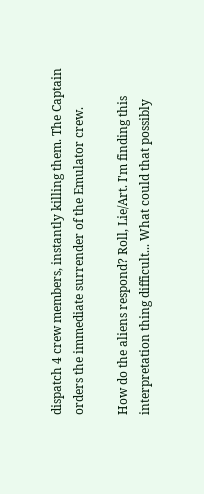dispatch 4 crew members, instantly killing them. The Captain orders the immediate surrender of the Emulator crew.

How do the aliens respond? Roll, Lie/Art. I'm finding this interpretation thing difficult... What could that possibly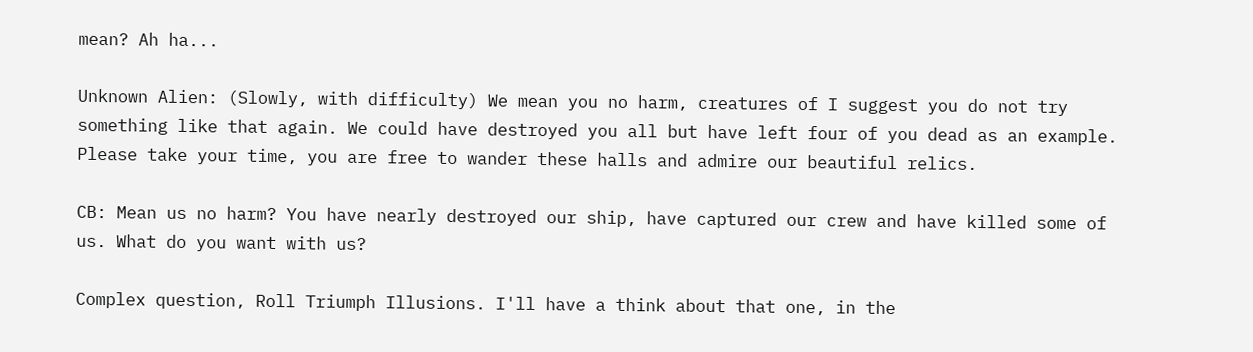mean? Ah ha...

Unknown Alien: (Slowly, with difficulty) We mean you no harm, creatures of I suggest you do not try something like that again. We could have destroyed you all but have left four of you dead as an example. Please take your time, you are free to wander these halls and admire our beautiful relics.

CB: Mean us no harm? You have nearly destroyed our ship, have captured our crew and have killed some of us. What do you want with us?

Complex question, Roll Triumph Illusions. I'll have a think about that one, in the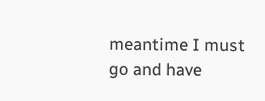meantime I must go and have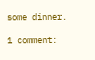some dinner.

1 comment: